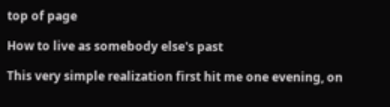top of page

How to live as somebody else's past

This very simple realization first hit me one evening, on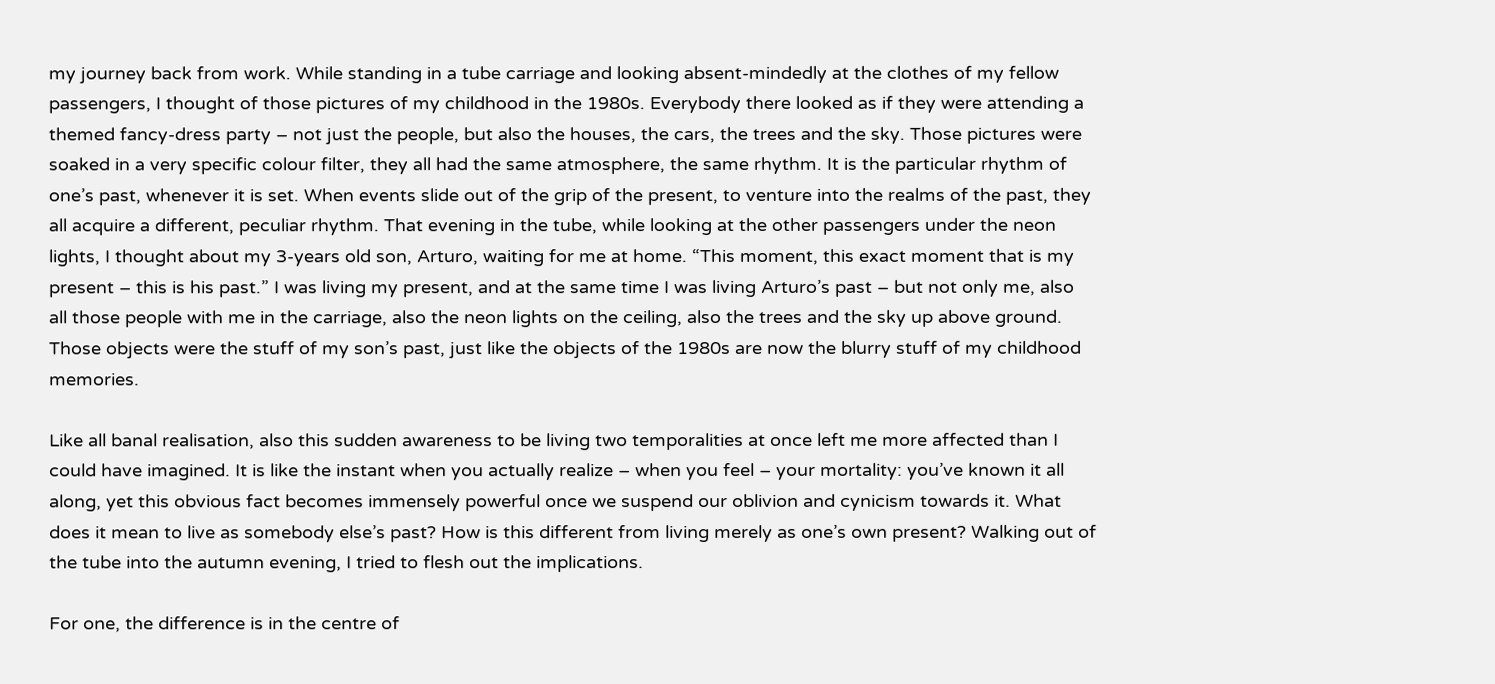my journey back from work. While standing in a tube carriage and looking absent-mindedly at the clothes of my fellow passengers, I thought of those pictures of my childhood in the 1980s. Everybody there looked as if they were attending a themed fancy-dress party – not just the people, but also the houses, the cars, the trees and the sky. Those pictures were soaked in a very specific colour filter, they all had the same atmosphere, the same rhythm. It is the particular rhythm of one’s past, whenever it is set. When events slide out of the grip of the present, to venture into the realms of the past, they all acquire a different, peculiar rhythm. That evening in the tube, while looking at the other passengers under the neon lights, I thought about my 3-years old son, Arturo, waiting for me at home. “This moment, this exact moment that is my present – this is his past.” I was living my present, and at the same time I was living Arturo’s past – but not only me, also all those people with me in the carriage, also the neon lights on the ceiling, also the trees and the sky up above ground. Those objects were the stuff of my son’s past, just like the objects of the 1980s are now the blurry stuff of my childhood memories.

Like all banal realisation, also this sudden awareness to be living two temporalities at once left me more affected than I could have imagined. It is like the instant when you actually realize – when you feel – your mortality: you’ve known it all along, yet this obvious fact becomes immensely powerful once we suspend our oblivion and cynicism towards it. What does it mean to live as somebody else’s past? How is this different from living merely as one’s own present? Walking out of the tube into the autumn evening, I tried to flesh out the implications.

For one, the difference is in the centre of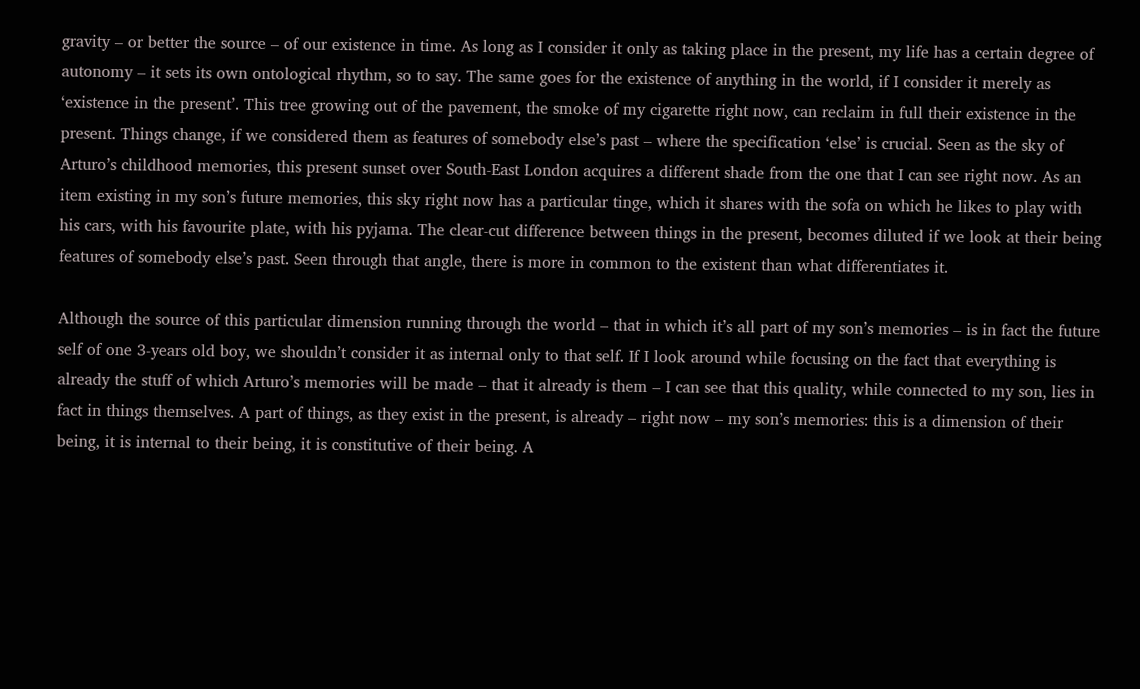gravity – or better the source – of our existence in time. As long as I consider it only as taking place in the present, my life has a certain degree of autonomy – it sets its own ontological rhythm, so to say. The same goes for the existence of anything in the world, if I consider it merely as ‘existence in the present’. This tree growing out of the pavement, the smoke of my cigarette right now, can reclaim in full their existence in the present. Things change, if we considered them as features of somebody else’s past – where the specification ‘else’ is crucial. Seen as the sky of Arturo’s childhood memories, this present sunset over South-East London acquires a different shade from the one that I can see right now. As an item existing in my son’s future memories, this sky right now has a particular tinge, which it shares with the sofa on which he likes to play with his cars, with his favourite plate, with his pyjama. The clear-cut difference between things in the present, becomes diluted if we look at their being features of somebody else’s past. Seen through that angle, there is more in common to the existent than what differentiates it.

Although the source of this particular dimension running through the world – that in which it’s all part of my son’s memories – is in fact the future self of one 3-years old boy, we shouldn’t consider it as internal only to that self. If I look around while focusing on the fact that everything is already the stuff of which Arturo’s memories will be made – that it already is them – I can see that this quality, while connected to my son, lies in fact in things themselves. A part of things, as they exist in the present, is already – right now – my son’s memories: this is a dimension of their being, it is internal to their being, it is constitutive of their being. A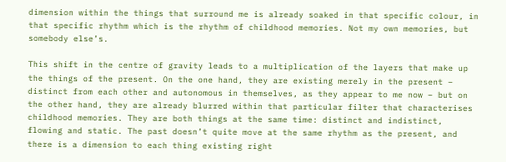dimension within the things that surround me is already soaked in that specific colour, in that specific rhythm which is the rhythm of childhood memories. Not my own memories, but somebody else’s.

This shift in the centre of gravity leads to a multiplication of the layers that make up the things of the present. On the one hand, they are existing merely in the present – distinct from each other and autonomous in themselves, as they appear to me now – but on the other hand, they are already blurred within that particular filter that characterises childhood memories. They are both things at the same time: distinct and indistinct, flowing and static. The past doesn’t quite move at the same rhythm as the present, and there is a dimension to each thing existing right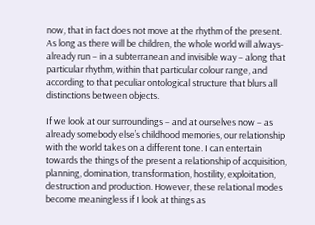now, that in fact does not move at the rhythm of the present. As long as there will be children, the whole world will always-already run – in a subterranean and invisible way – along that particular rhythm, within that particular colour range, and according to that peculiar ontological structure that blurs all distinctions between objects.

If we look at our surroundings – and at ourselves now – as already somebody else’s childhood memories, our relationship with the world takes on a different tone. I can entertain towards the things of the present a relationship of acquisition, planning, domination, transformation, hostility, exploitation, destruction and production. However, these relational modes become meaningless if I look at things as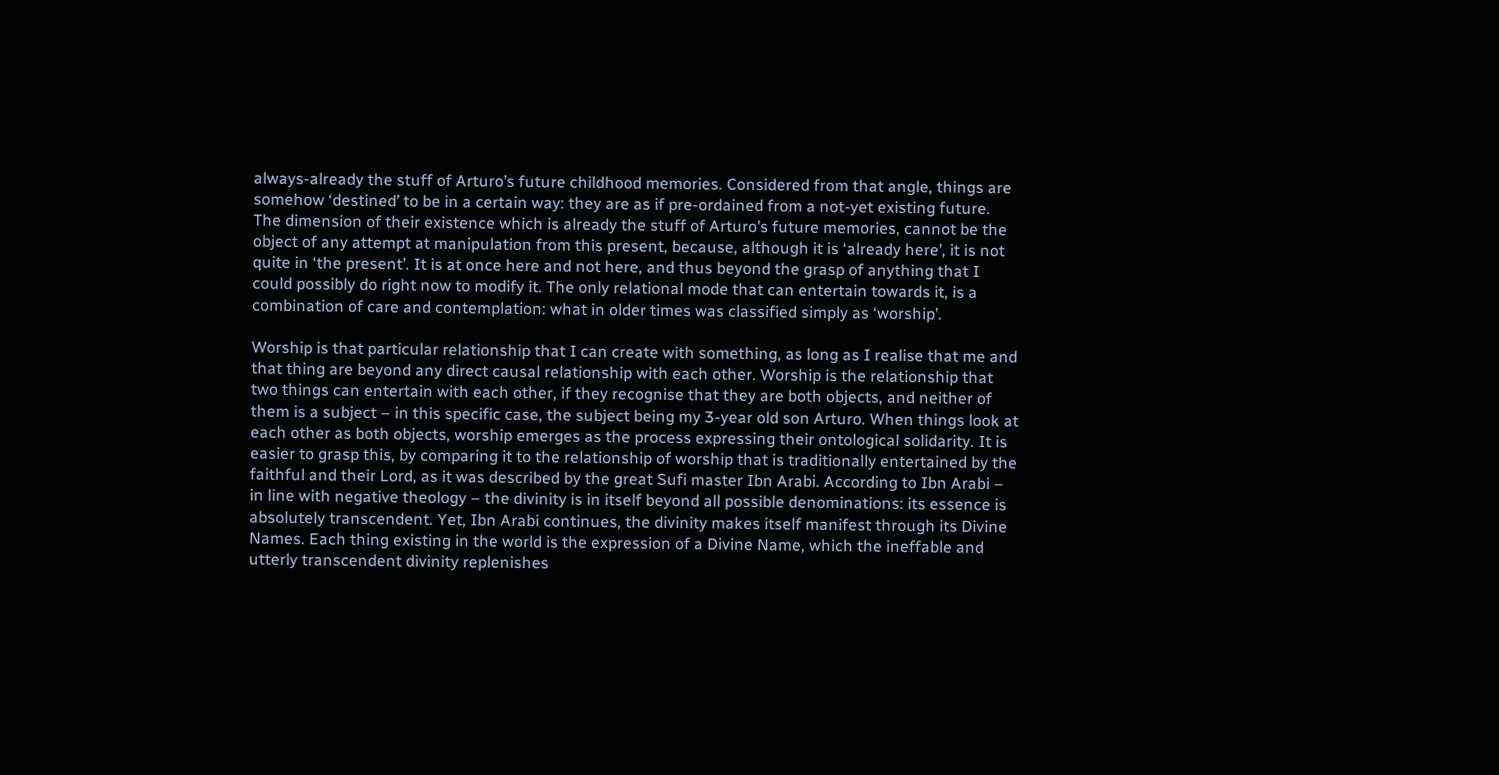always-already the stuff of Arturo’s future childhood memories. Considered from that angle, things are somehow ‘destined’ to be in a certain way: they are as if pre-ordained from a not-yet existing future. The dimension of their existence which is already the stuff of Arturo’s future memories, cannot be the object of any attempt at manipulation from this present, because, although it is ‘already here’, it is not quite in ‘the present’. It is at once here and not here, and thus beyond the grasp of anything that I could possibly do right now to modify it. The only relational mode that can entertain towards it, is a combination of care and contemplation: what in older times was classified simply as ‘worship’.

Worship is that particular relationship that I can create with something, as long as I realise that me and that thing are beyond any direct causal relationship with each other. Worship is the relationship that two things can entertain with each other, if they recognise that they are both objects, and neither of them is a subject – in this specific case, the subject being my 3-year old son Arturo. When things look at each other as both objects, worship emerges as the process expressing their ontological solidarity. It is easier to grasp this, by comparing it to the relationship of worship that is traditionally entertained by the faithful and their Lord, as it was described by the great Sufi master Ibn Arabi. According to Ibn Arabi – in line with negative theology – the divinity is in itself beyond all possible denominations: its essence is absolutely transcendent. Yet, Ibn Arabi continues, the divinity makes itself manifest through its Divine Names. Each thing existing in the world is the expression of a Divine Name, which the ineffable and utterly transcendent divinity replenishes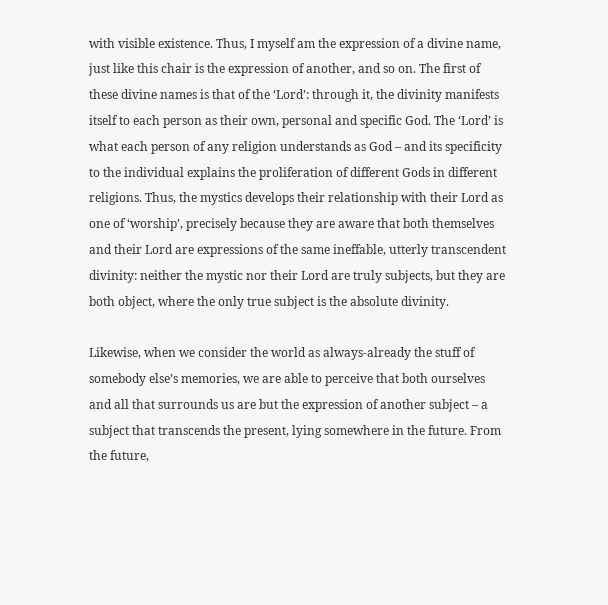with visible existence. Thus, I myself am the expression of a divine name, just like this chair is the expression of another, and so on. The first of these divine names is that of the ‘Lord’: through it, the divinity manifests itself to each person as their own, personal and specific God. The ‘Lord’ is what each person of any religion understands as God – and its specificity to the individual explains the proliferation of different Gods in different religions. Thus, the mystics develops their relationship with their Lord as one of ‘worship’, precisely because they are aware that both themselves and their Lord are expressions of the same ineffable, utterly transcendent divinity: neither the mystic nor their Lord are truly subjects, but they are both object, where the only true subject is the absolute divinity.

Likewise, when we consider the world as always-already the stuff of somebody else’s memories, we are able to perceive that both ourselves and all that surrounds us are but the expression of another subject – a subject that transcends the present, lying somewhere in the future. From the future,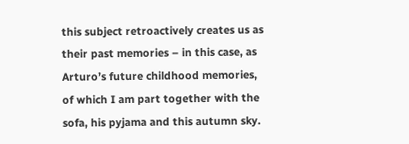this subject retroactively creates us as their past memories – in this case, as Arturo’s future childhood memories, of which I am part together with the sofa, his pyjama and this autumn sky.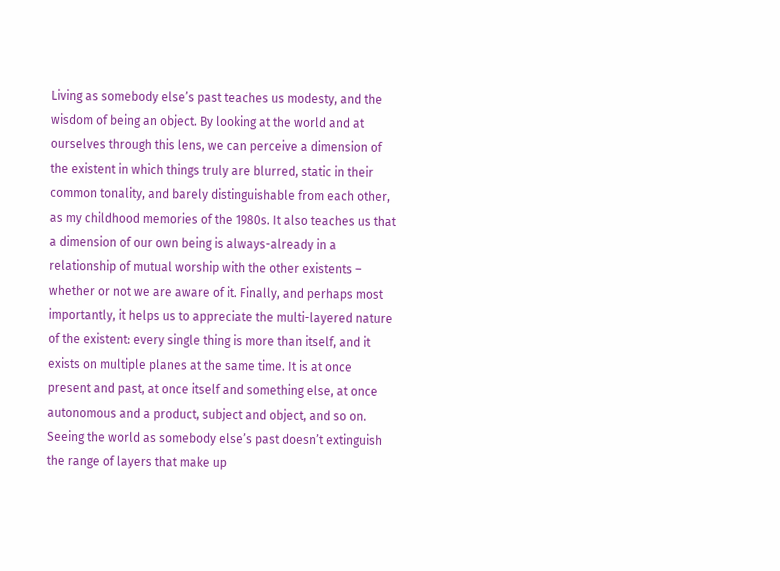Living as somebody else’s past teaches us modesty, and the wisdom of being an object. By looking at the world and at ourselves through this lens, we can perceive a dimension of the existent in which things truly are blurred, static in their common tonality, and barely distinguishable from each other, as my childhood memories of the 1980s. It also teaches us that a dimension of our own being is always-already in a relationship of mutual worship with the other existents – whether or not we are aware of it. Finally, and perhaps most importantly, it helps us to appreciate the multi-layered nature of the existent: every single thing is more than itself, and it exists on multiple planes at the same time. It is at once present and past, at once itself and something else, at once autonomous and a product, subject and object, and so on. Seeing the world as somebody else’s past doesn’t extinguish the range of layers that make up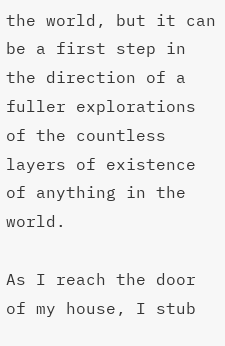the world, but it can be a first step in the direction of a fuller explorations of the countless layers of existence of anything in the world.

As I reach the door of my house, I stub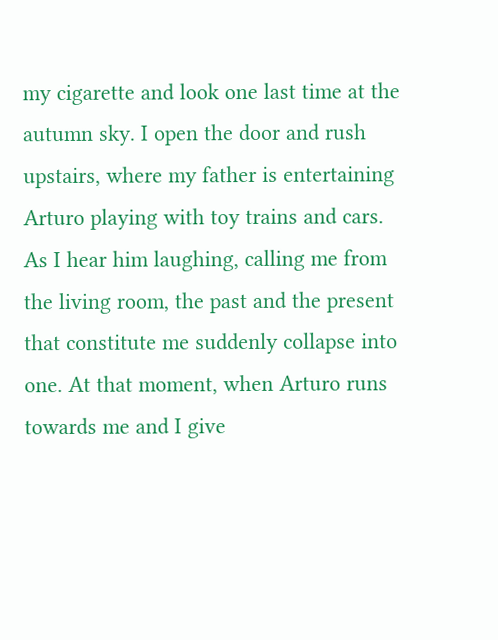my cigarette and look one last time at the autumn sky. I open the door and rush upstairs, where my father is entertaining Arturo playing with toy trains and cars. As I hear him laughing, calling me from the living room, the past and the present that constitute me suddenly collapse into one. At that moment, when Arturo runs towards me and I give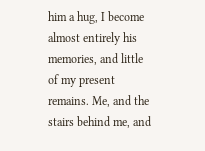him a hug, I become almost entirely his memories, and little of my present remains. Me, and the stairs behind me, and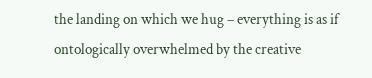the landing on which we hug – everything is as if ontologically overwhelmed by the creative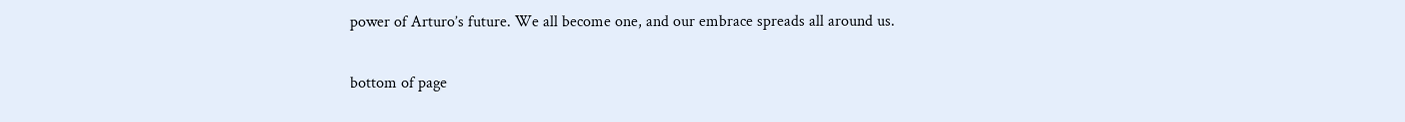power of Arturo’s future. We all become one, and our embrace spreads all around us.

bottom of page